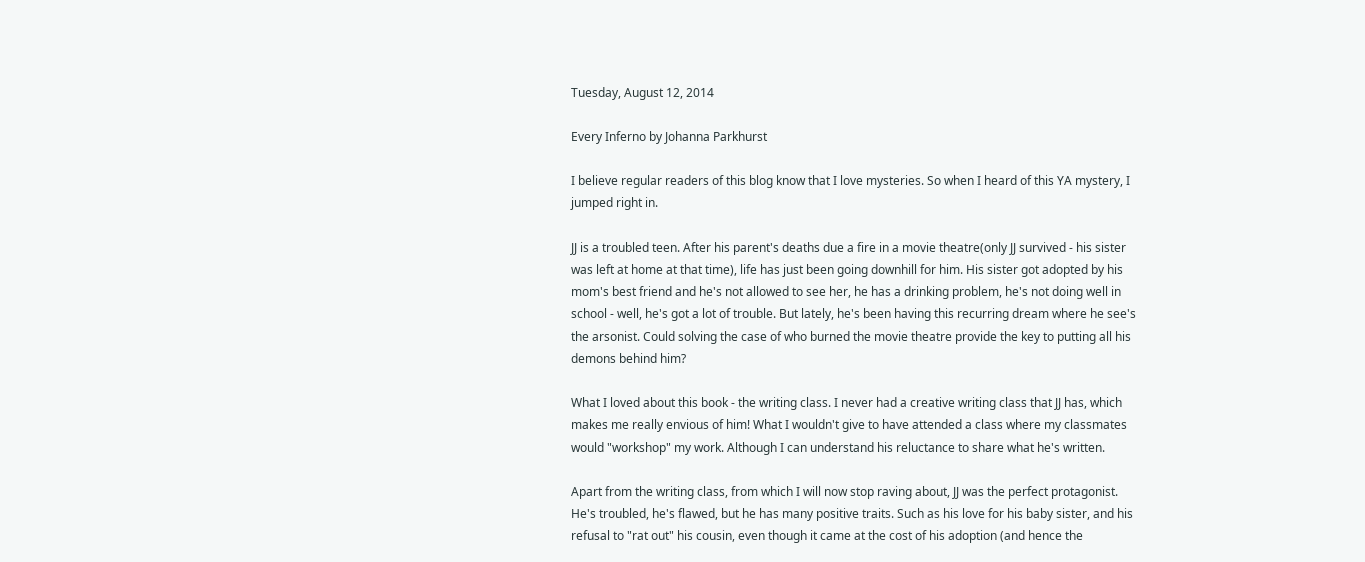Tuesday, August 12, 2014

Every Inferno by Johanna Parkhurst

I believe regular readers of this blog know that I love mysteries. So when I heard of this YA mystery, I jumped right in.

JJ is a troubled teen. After his parent's deaths due a fire in a movie theatre(only JJ survived - his sister was left at home at that time), life has just been going downhill for him. His sister got adopted by his mom's best friend and he's not allowed to see her, he has a drinking problem, he's not doing well in school - well, he's got a lot of trouble. But lately, he's been having this recurring dream where he see's the arsonist. Could solving the case of who burned the movie theatre provide the key to putting all his demons behind him?

What I loved about this book - the writing class. I never had a creative writing class that JJ has, which makes me really envious of him! What I wouldn't give to have attended a class where my classmates would "workshop" my work. Although I can understand his reluctance to share what he's written.

Apart from the writing class, from which I will now stop raving about, JJ was the perfect protagonist. He's troubled, he's flawed, but he has many positive traits. Such as his love for his baby sister, and his refusal to "rat out" his cousin, even though it came at the cost of his adoption (and hence the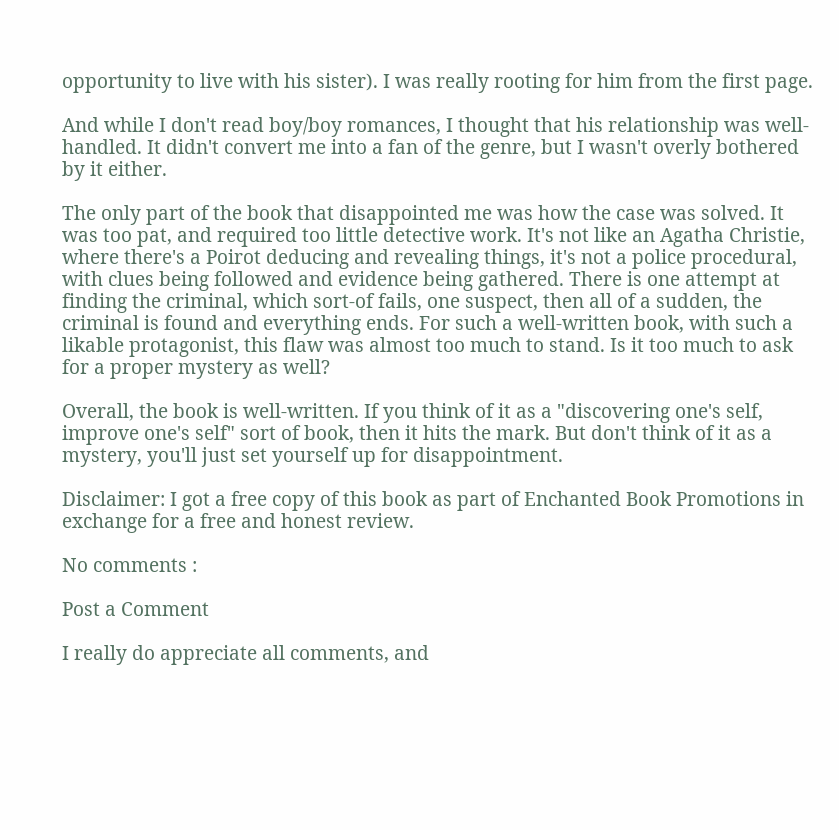opportunity to live with his sister). I was really rooting for him from the first page.

And while I don't read boy/boy romances, I thought that his relationship was well-handled. It didn't convert me into a fan of the genre, but I wasn't overly bothered by it either.

The only part of the book that disappointed me was how the case was solved. It was too pat, and required too little detective work. It's not like an Agatha Christie, where there's a Poirot deducing and revealing things, it's not a police procedural, with clues being followed and evidence being gathered. There is one attempt at finding the criminal, which sort-of fails, one suspect, then all of a sudden, the criminal is found and everything ends. For such a well-written book, with such a likable protagonist, this flaw was almost too much to stand. Is it too much to ask for a proper mystery as well?

Overall, the book is well-written. If you think of it as a "discovering one's self, improve one's self" sort of book, then it hits the mark. But don't think of it as a mystery, you'll just set yourself up for disappointment.

Disclaimer: I got a free copy of this book as part of Enchanted Book Promotions in exchange for a free and honest review.

No comments :

Post a Comment

I really do appreciate all comments, and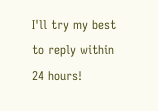I'll try my best to reply within 24 hours!